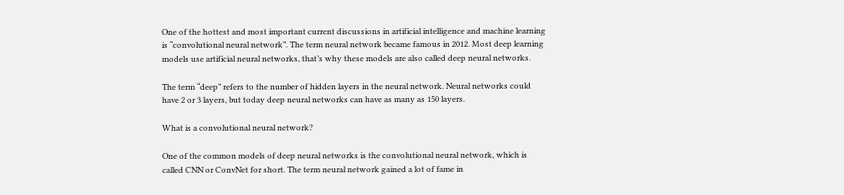One of the hottest and most important current discussions in artificial intelligence and machine learning is “convolutional neural network”. The term neural network became famous in 2012. Most deep learning models use artificial neural networks, that’s why these models are also called deep neural networks.

The term “deep” refers to the number of hidden layers in the neural network. Neural networks could have 2 or 3 layers, but today deep neural networks can have as many as 150 layers.

What is a convolutional neural network?

One of the common models of deep neural networks is the convolutional neural network, which is called CNN or ConvNet for short. The term neural network gained a lot of fame in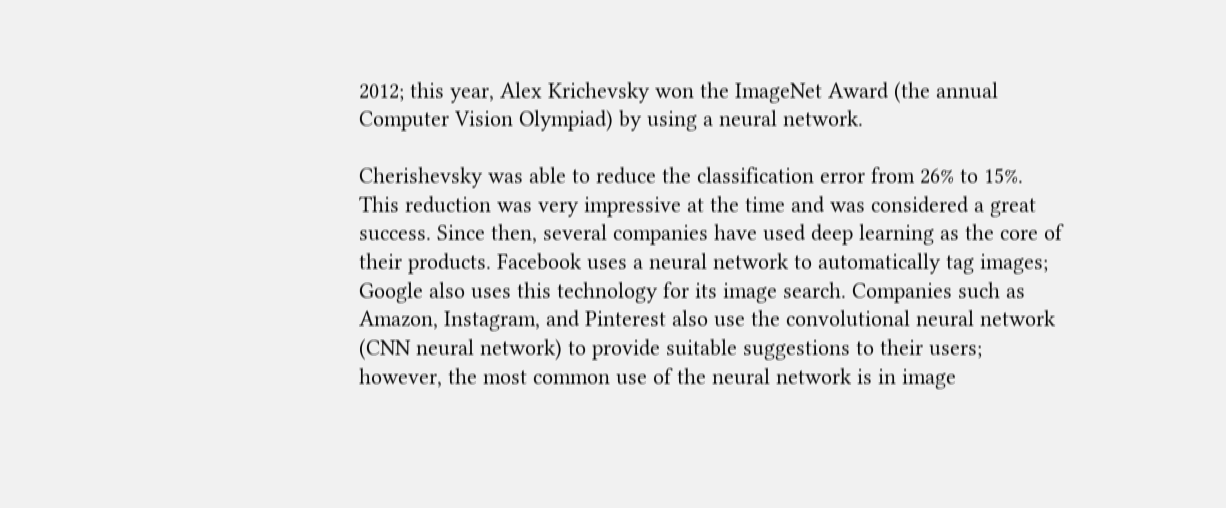2012; this year, Alex Krichevsky won the ImageNet Award (the annual Computer Vision Olympiad) by using a neural network.

Cherishevsky was able to reduce the classification error from 26% to 15%. This reduction was very impressive at the time and was considered a great success. Since then, several companies have used deep learning as the core of their products. Facebook uses a neural network to automatically tag images; Google also uses this technology for its image search. Companies such as Amazon, Instagram, and Pinterest also use the convolutional neural network (CNN neural network) to provide suitable suggestions to their users; however, the most common use of the neural network is in image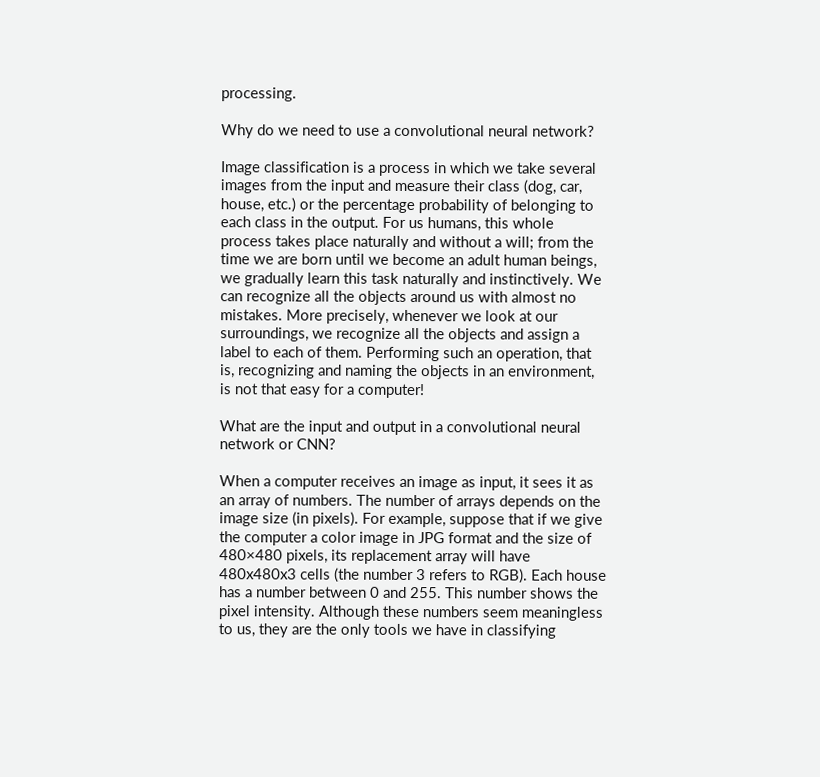processing.

Why do we need to use a convolutional neural network?

Image classification is a process in which we take several images from the input and measure their class (dog, car, house, etc.) or the percentage probability of belonging to each class in the output. For us humans, this whole process takes place naturally and without a will; from the time we are born until we become an adult human beings, we gradually learn this task naturally and instinctively. We can recognize all the objects around us with almost no mistakes. More precisely, whenever we look at our surroundings, we recognize all the objects and assign a label to each of them. Performing such an operation, that is, recognizing and naming the objects in an environment, is not that easy for a computer!

What are the input and output in a convolutional neural network or CNN?

When a computer receives an image as input, it sees it as an array of numbers. The number of arrays depends on the image size (in pixels). For example, suppose that if we give the computer a color image in JPG format and the size of 480×480 pixels, its replacement array will have 480x480x3 cells (the number 3 refers to RGB). Each house has a number between 0 and 255. This number shows the pixel intensity. Although these numbers seem meaningless to us, they are the only tools we have in classifying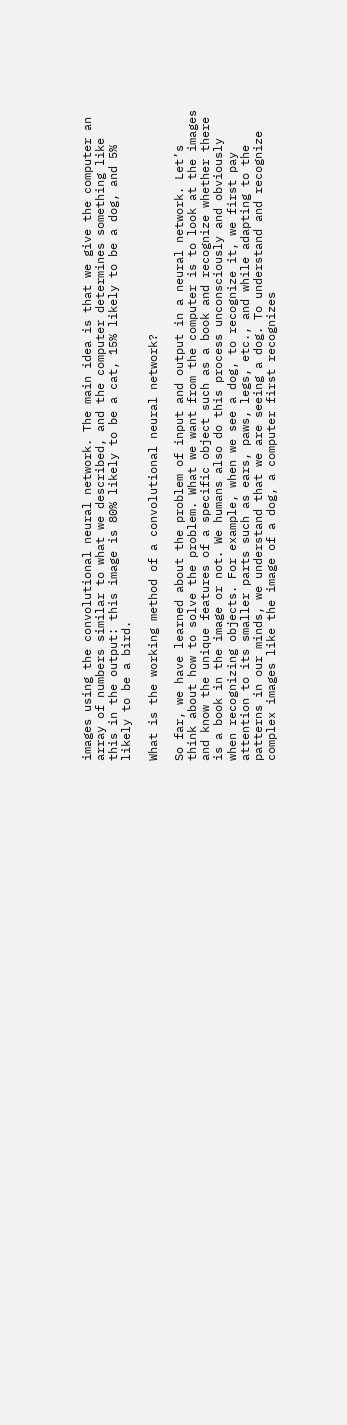images using the convolutional neural network. The main idea is that we give the computer an array of numbers similar to what we described, and the computer determines something like this in the output: this image is 80% likely to be a cat, 15% likely to be a dog, and 5% likely to be a bird.

What is the working method of a convolutional neural network?

So far, we have learned about the problem of input and output in a neural network. Let’s think about how to solve the problem. What we want from the computer is to look at the images and know the unique features of a specific object such as a book and recognize whether there is a book in the image or not. We humans also do this process unconsciously and obviously when recognizing objects. For example, when we see a dog, to recognize it, we first pay attention to its smaller parts such as ears, paws, legs, etc., and while adapting to the patterns in our minds, we understand that we are seeing a dog. To understand and recognize complex images like the image of a dog, a computer first recognizes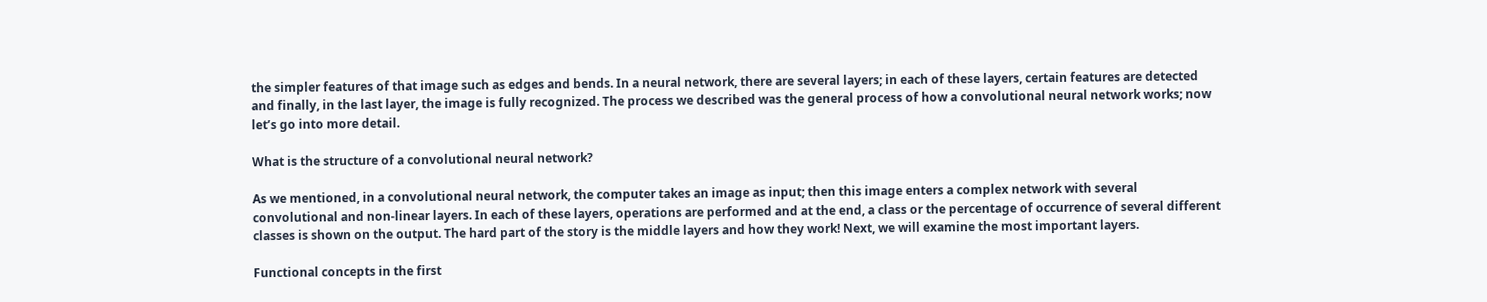the simpler features of that image such as edges and bends. In a neural network, there are several layers; in each of these layers, certain features are detected and finally, in the last layer, the image is fully recognized. The process we described was the general process of how a convolutional neural network works; now let’s go into more detail.

What is the structure of a convolutional neural network?

As we mentioned, in a convolutional neural network, the computer takes an image as input; then this image enters a complex network with several convolutional and non-linear layers. In each of these layers, operations are performed and at the end, a class or the percentage of occurrence of several different classes is shown on the output. The hard part of the story is the middle layers and how they work! Next, we will examine the most important layers.

Functional concepts in the first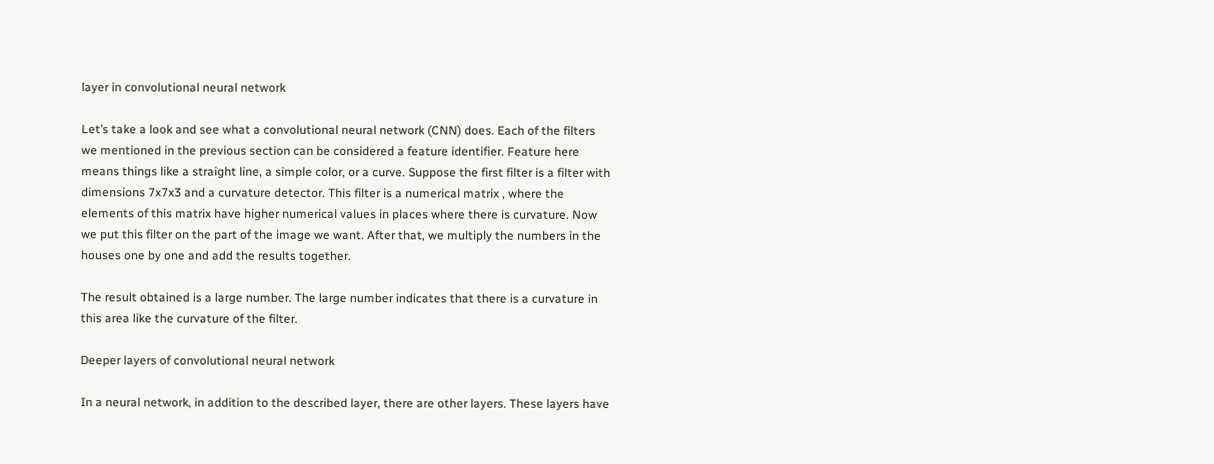layer in convolutional neural network

Let’s take a look and see what a convolutional neural network (CNN) does. Each of the filters we mentioned in the previous section can be considered a feature identifier. Feature here means things like a straight line, a simple color, or a curve. Suppose the first filter is a filter with dimensions 7x7x3 and a curvature detector. This filter is a numerical matrix , where the elements of this matrix have higher numerical values in places where there is curvature. Now we put this filter on the part of the image we want. After that, we multiply the numbers in the houses one by one and add the results together.

The result obtained is a large number. The large number indicates that there is a curvature in this area like the curvature of the filter.

Deeper layers of convolutional neural network

In a neural network, in addition to the described layer, there are other layers. These layers have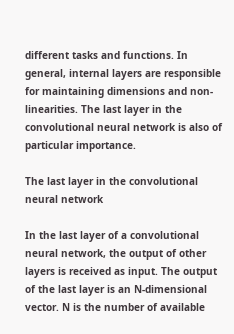different tasks and functions. In general, internal layers are responsible for maintaining dimensions and non-linearities. The last layer in the convolutional neural network is also of particular importance.

The last layer in the convolutional neural network

In the last layer of a convolutional neural network, the output of other layers is received as input. The output of the last layer is an N-dimensional vector. N is the number of available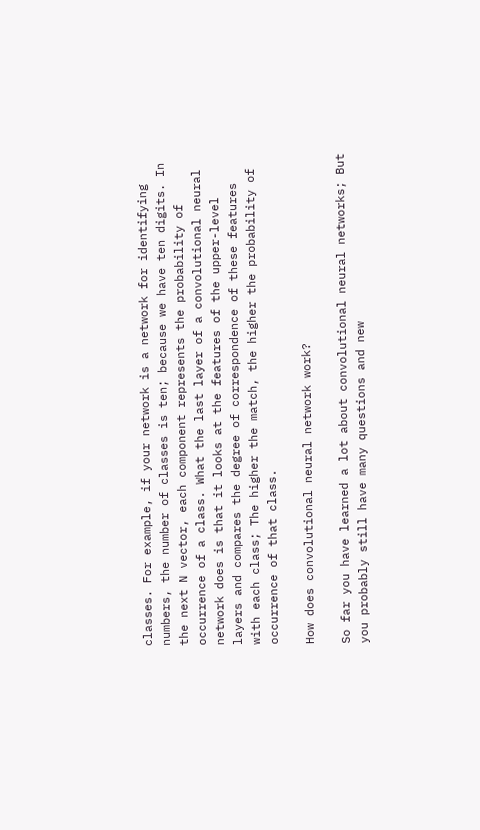classes. For example, if your network is a network for identifying numbers, the number of classes is ten; because we have ten digits. In the next N vector, each component represents the probability of occurrence of a class. What the last layer of a convolutional neural network does is that it looks at the features of the upper-level layers and compares the degree of correspondence of these features with each class; The higher the match, the higher the probability of occurrence of that class.

How does convolutional neural network work?

So far you have learned a lot about convolutional neural networks; But you probably still have many questions and new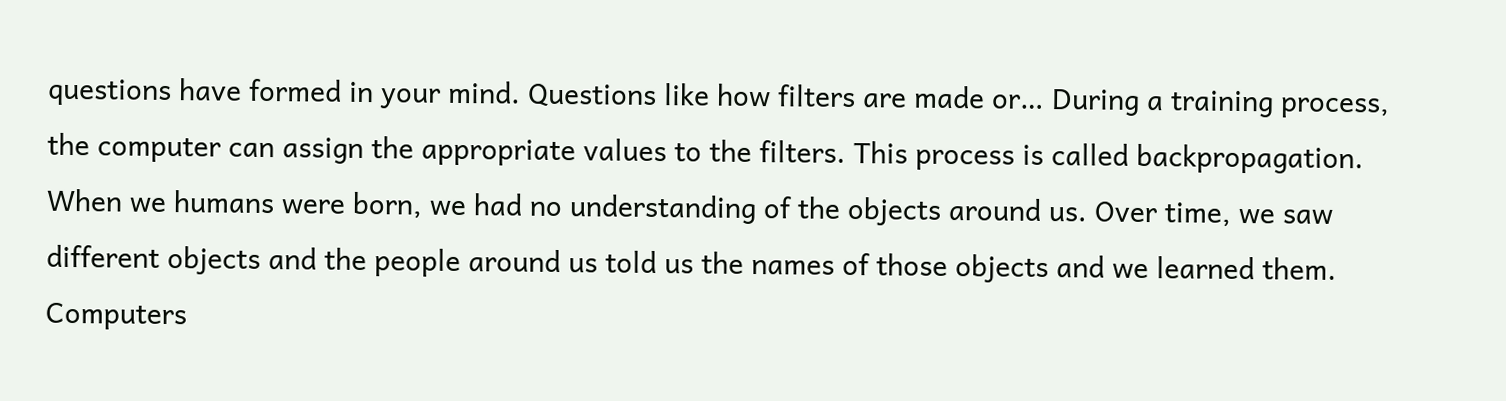questions have formed in your mind. Questions like how filters are made or… During a training process, the computer can assign the appropriate values to the filters. This process is called backpropagation. When we humans were born, we had no understanding of the objects around us. Over time, we saw different objects and the people around us told us the names of those objects and we learned them. Computers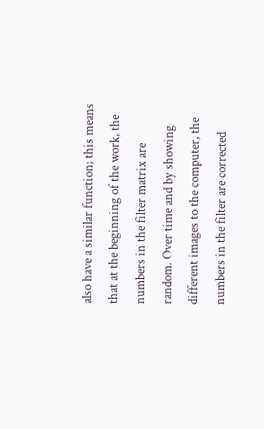also have a similar function; this means that at the beginning of the work, the numbers in the filter matrix are random. Over time and by showing different images to the computer, the numbers in the filter are corrected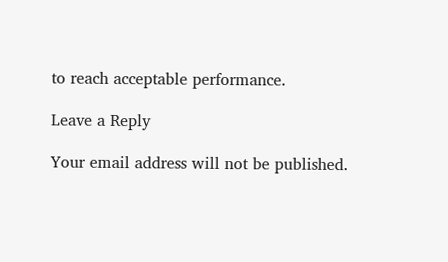to reach acceptable performance.

Leave a Reply

Your email address will not be published.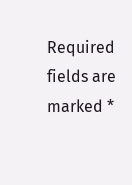Required fields are marked *